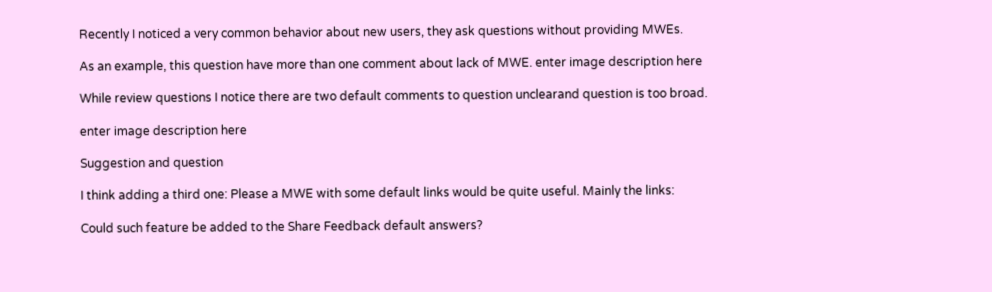Recently I noticed a very common behavior about new users, they ask questions without providing MWEs.

As an example, this question have more than one comment about lack of MWE. enter image description here

While review questions I notice there are two default comments to question unclearand question is too broad.

enter image description here

Suggestion and question

I think adding a third one: Please a MWE with some default links would be quite useful. Mainly the links:

Could such feature be added to the Share Feedback default answers?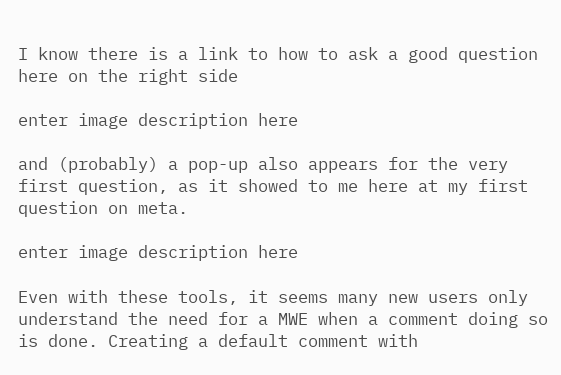I know there is a link to how to ask a good question here on the right side

enter image description here

and (probably) a pop-up also appears for the very first question, as it showed to me here at my first question on meta.

enter image description here

Even with these tools, it seems many new users only understand the need for a MWE when a comment doing so is done. Creating a default comment with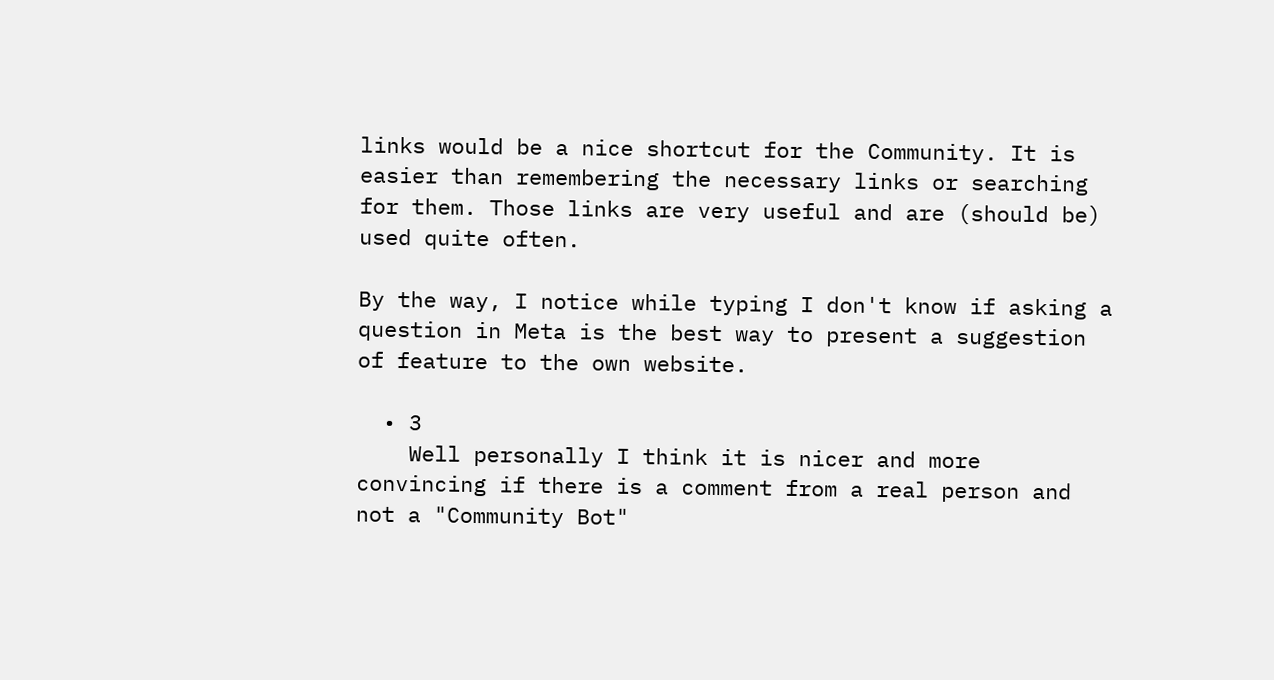links would be a nice shortcut for the Community. It is easier than remembering the necessary links or searching for them. Those links are very useful and are (should be) used quite often.

By the way, I notice while typing I don't know if asking a question in Meta is the best way to present a suggestion of feature to the own website.

  • 3
    Well personally I think it is nicer and more convincing if there is a comment from a real person and not a "Community Bot"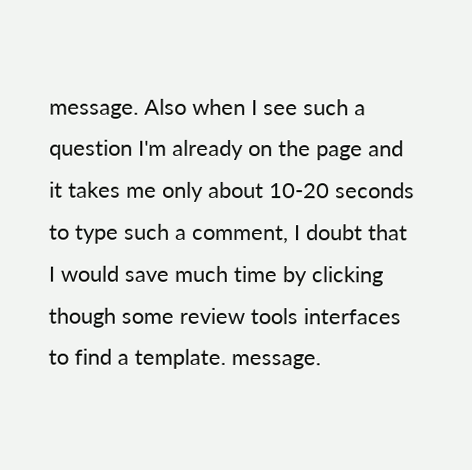message. Also when I see such a question I'm already on the page and it takes me only about 10-20 seconds to type such a comment, I doubt that I would save much time by clicking though some review tools interfaces to find a template. message.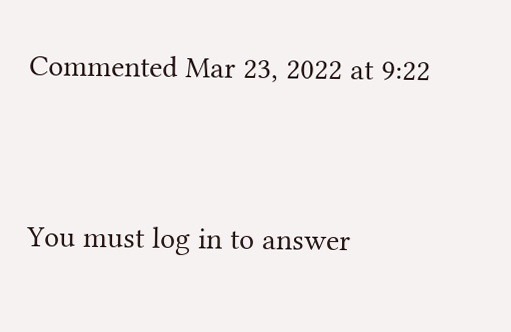Commented Mar 23, 2022 at 9:22


You must log in to answer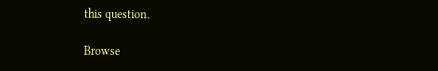this question.

Browse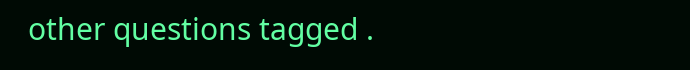other questions tagged .